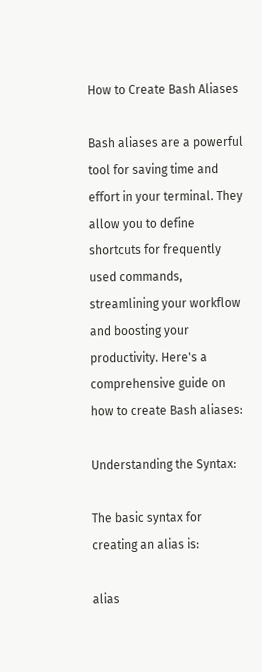How to Create Bash Aliases

Bash aliases are a powerful tool for saving time and effort in your terminal. They allow you to define shortcuts for frequently used commands, streamlining your workflow and boosting your productivity. Here's a comprehensive guide on how to create Bash aliases:

Understanding the Syntax:

The basic syntax for creating an alias is:

alias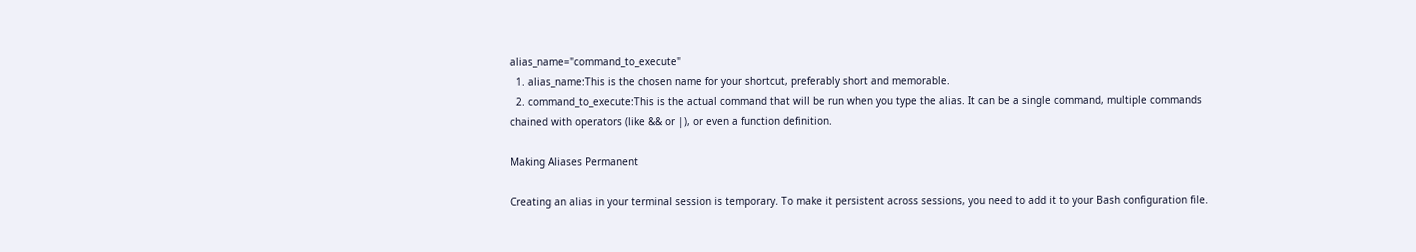alias_name="command_to_execute"
  1. alias_name:This is the chosen name for your shortcut, preferably short and memorable.
  2. command_to_execute:This is the actual command that will be run when you type the alias. It can be a single command, multiple commands chained with operators (like && or |), or even a function definition.

Making Aliases Permanent

Creating an alias in your terminal session is temporary. To make it persistent across sessions, you need to add it to your Bash configuration file.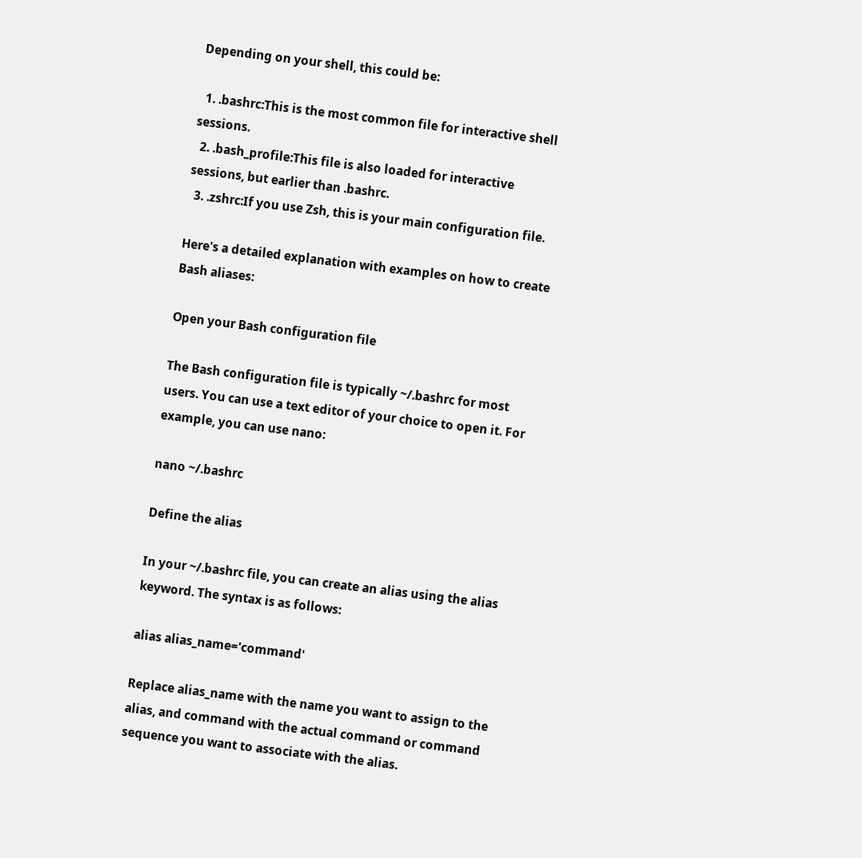Depending on your shell, this could be:

  1. .bashrc:This is the most common file for interactive shell sessions.
  2. .bash_profile:This file is also loaded for interactive sessions, but earlier than .bashrc.
  3. .zshrc:If you use Zsh, this is your main configuration file.

Here's a detailed explanation with examples on how to create Bash aliases:

Open your Bash configuration file

The Bash configuration file is typically ~/.bashrc for most users. You can use a text editor of your choice to open it. For example, you can use nano:

nano ~/.bashrc

Define the alias

In your ~/.bashrc file, you can create an alias using the alias keyword. The syntax is as follows:

alias alias_name='command'

Replace alias_name with the name you want to assign to the alias, and command with the actual command or command sequence you want to associate with the alias.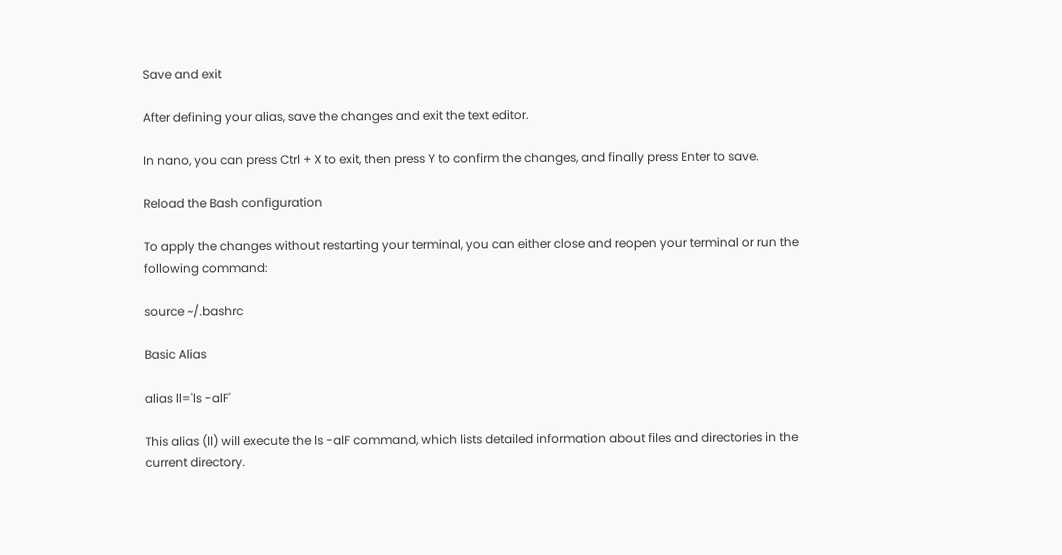Save and exit

After defining your alias, save the changes and exit the text editor.

In nano, you can press Ctrl + X to exit, then press Y to confirm the changes, and finally press Enter to save.

Reload the Bash configuration

To apply the changes without restarting your terminal, you can either close and reopen your terminal or run the following command:

source ~/.bashrc

Basic Alias

alias ll='ls -alF'

This alias (ll) will execute the ls -alF command, which lists detailed information about files and directories in the current directory.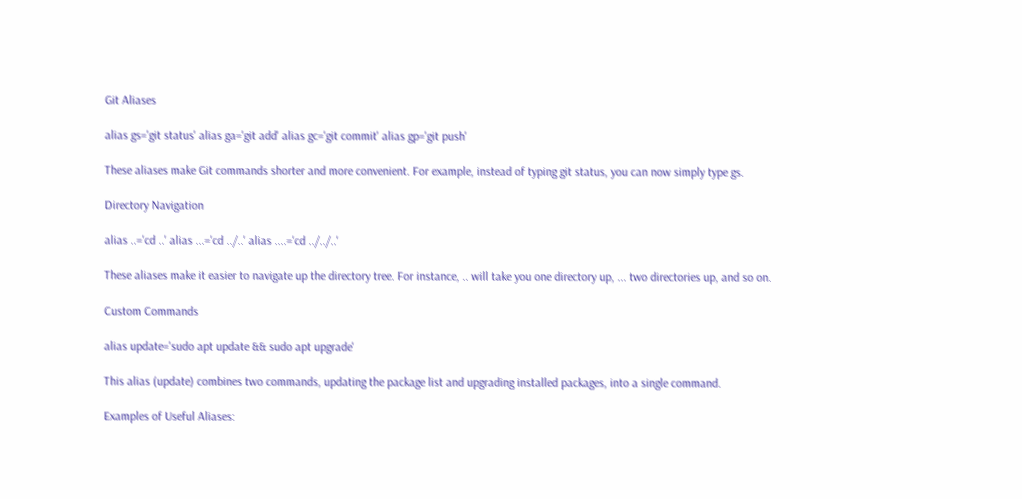Git Aliases

alias gs='git status' alias ga='git add' alias gc='git commit' alias gp='git push'

These aliases make Git commands shorter and more convenient. For example, instead of typing git status, you can now simply type gs.

Directory Navigation

alias ..='cd ..' alias ...='cd ../..' alias ....='cd ../../..'

These aliases make it easier to navigate up the directory tree. For instance, .. will take you one directory up, ... two directories up, and so on.

Custom Commands

alias update='sudo apt update && sudo apt upgrade'

This alias (update) combines two commands, updating the package list and upgrading installed packages, into a single command.

Examples of Useful Aliases: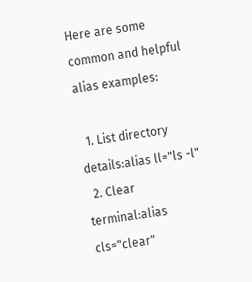Here are some common and helpful alias examples:

  1. List directory details:alias ll="ls -l"
  2. Clear terminal:alias cls="clear"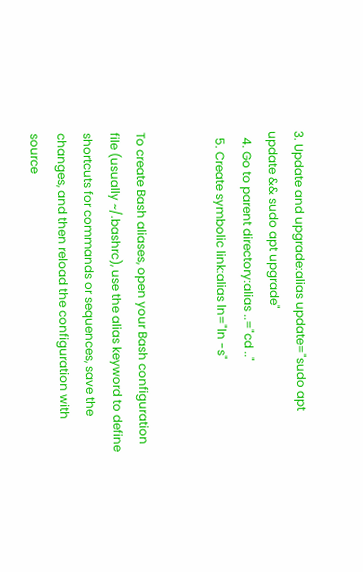3. Update and upgrade:alias update="sudo apt update && sudo apt upgrade"
  4. Go to parent directory:alias ..="cd .."
  5. Create symbolic link:alias ln="ln -s"


To create Bash aliases, open your Bash configuration file (usually ~/.bashrc), use the alias keyword to define shortcuts for commands or sequences, save the changes, and then reload the configuration with source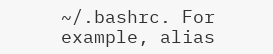~/.bashrc. For example, alias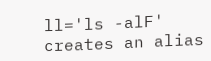ll='ls -alF' creates an alias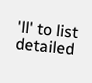'll' to list detailed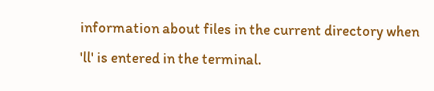information about files in the current directory when 'll' is entered in the terminal.